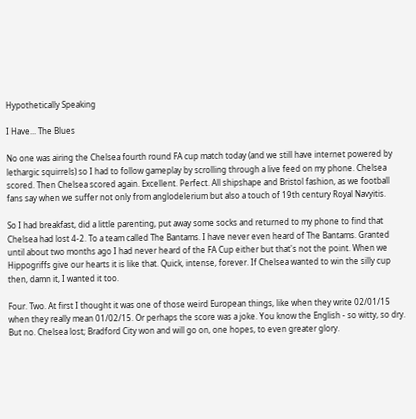Hypothetically Speaking

I Have... The Blues

No one was airing the Chelsea fourth round FA cup match today (and we still have internet powered by lethargic squirrels) so I had to follow gameplay by scrolling through a live feed on my phone. Chelsea scored. Then Chelsea scored again. Excellent. Perfect. All shipshape and Bristol fashion, as we football fans say when we suffer not only from anglodelerium but also a touch of 19th century Royal Navyitis.

So I had breakfast, did a little parenting, put away some socks and returned to my phone to find that Chelsea had lost 4-2. To a team called The Bantams. I have never even heard of The Bantams. Granted until about two months ago I had never heard of the FA Cup either but that's not the point. When we Hippogriffs give our hearts it is like that. Quick, intense, forever. If Chelsea wanted to win the silly cup then, damn it, I wanted it too.

Four. Two. At first I thought it was one of those weird European things, like when they write 02/01/15 when they really mean 01/02/15. Or perhaps the score was a joke. You know the English - so witty, so dry. But no. Chelsea lost; Bradford City won and will go on, one hopes, to even greater glory.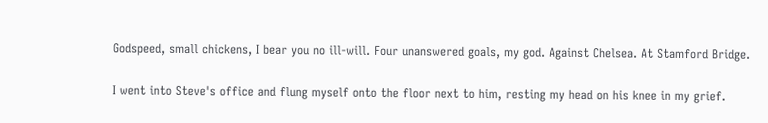Godspeed, small chickens, I bear you no ill-will. Four unanswered goals, my god. Against Chelsea. At Stamford Bridge.

I went into Steve's office and flung myself onto the floor next to him, resting my head on his knee in my grief.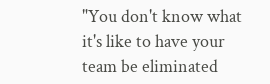"You don't know what it's like to have your team be eliminated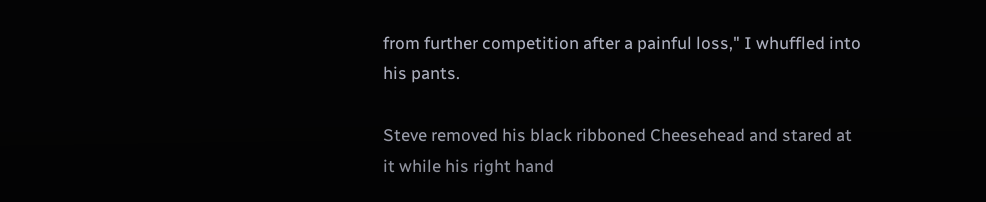from further competition after a painful loss," I whuffled into his pants.

Steve removed his black ribboned Cheesehead and stared at it while his right hand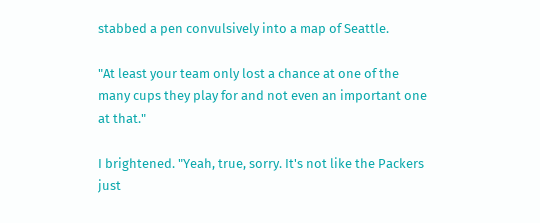stabbed a pen convulsively into a map of Seattle.

"At least your team only lost a chance at one of the many cups they play for and not even an important one at that."

I brightened. "Yeah, true, sorry. It's not like the Packers just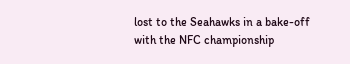lost to the Seahawks in a bake-off with the NFC championship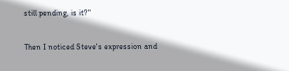still pending, is it?"

Then I noticed Steve's expression and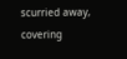scurried away, covering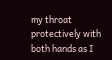my throat protectively with both hands as I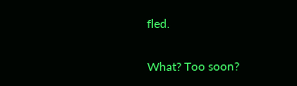fled.

What? Too soon?